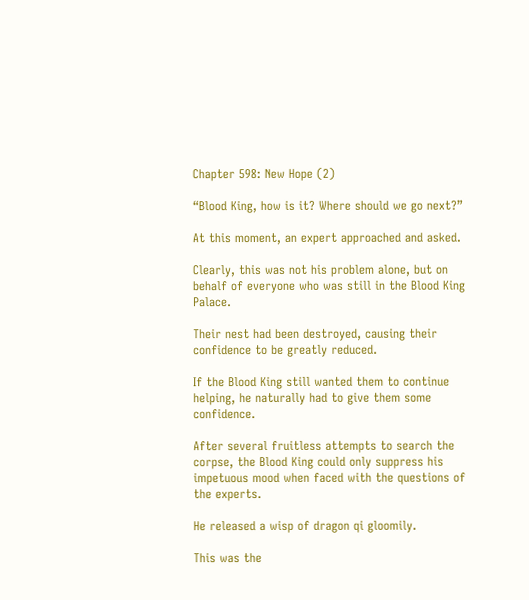Chapter 598: New Hope (2)

“Blood King, how is it? Where should we go next?”

At this moment, an expert approached and asked.

Clearly, this was not his problem alone, but on behalf of everyone who was still in the Blood King Palace.

Their nest had been destroyed, causing their confidence to be greatly reduced.

If the Blood King still wanted them to continue helping, he naturally had to give them some confidence.

After several fruitless attempts to search the corpse, the Blood King could only suppress his impetuous mood when faced with the questions of the experts.

He released a wisp of dragon qi gloomily.

This was the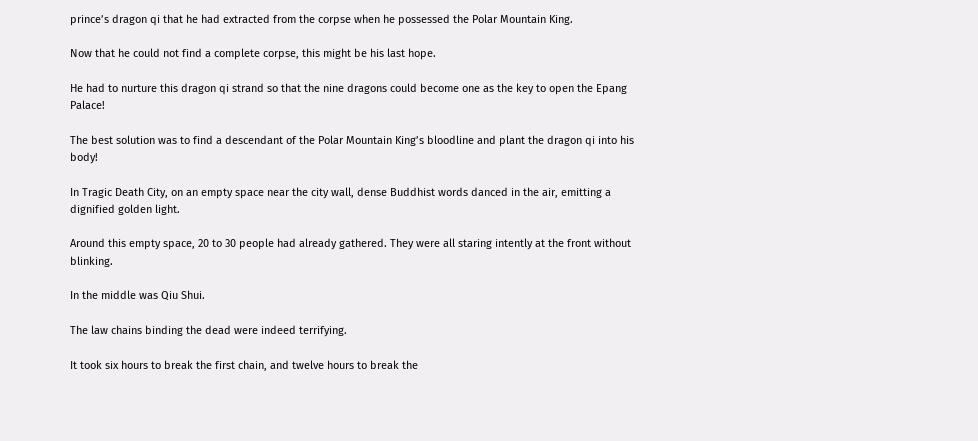prince’s dragon qi that he had extracted from the corpse when he possessed the Polar Mountain King.

Now that he could not find a complete corpse, this might be his last hope.

He had to nurture this dragon qi strand so that the nine dragons could become one as the key to open the Epang Palace!

The best solution was to find a descendant of the Polar Mountain King’s bloodline and plant the dragon qi into his body!

In Tragic Death City, on an empty space near the city wall, dense Buddhist words danced in the air, emitting a dignified golden light.

Around this empty space, 20 to 30 people had already gathered. They were all staring intently at the front without blinking.

In the middle was Qiu Shui.

The law chains binding the dead were indeed terrifying.

It took six hours to break the first chain, and twelve hours to break the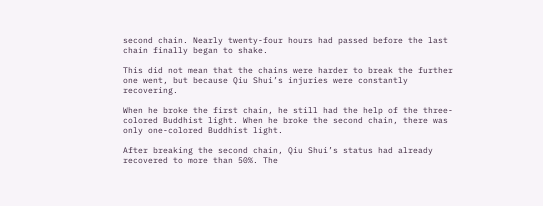second chain. Nearly twenty-four hours had passed before the last chain finally began to shake.

This did not mean that the chains were harder to break the further one went, but because Qiu Shui’s injuries were constantly recovering.

When he broke the first chain, he still had the help of the three-colored Buddhist light. When he broke the second chain, there was only one-colored Buddhist light.

After breaking the second chain, Qiu Shui’s status had already recovered to more than 50%. The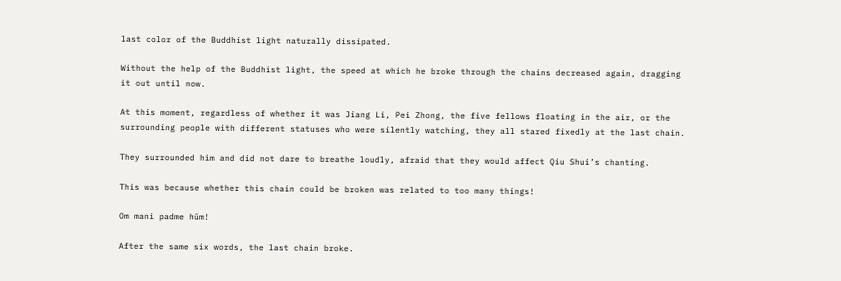last color of the Buddhist light naturally dissipated.

Without the help of the Buddhist light, the speed at which he broke through the chains decreased again, dragging it out until now.

At this moment, regardless of whether it was Jiang Li, Pei Zhong, the five fellows floating in the air, or the surrounding people with different statuses who were silently watching, they all stared fixedly at the last chain.

They surrounded him and did not dare to breathe loudly, afraid that they would affect Qiu Shui’s chanting.

This was because whether this chain could be broken was related to too many things!

Om mani padme hūm!

After the same six words, the last chain broke.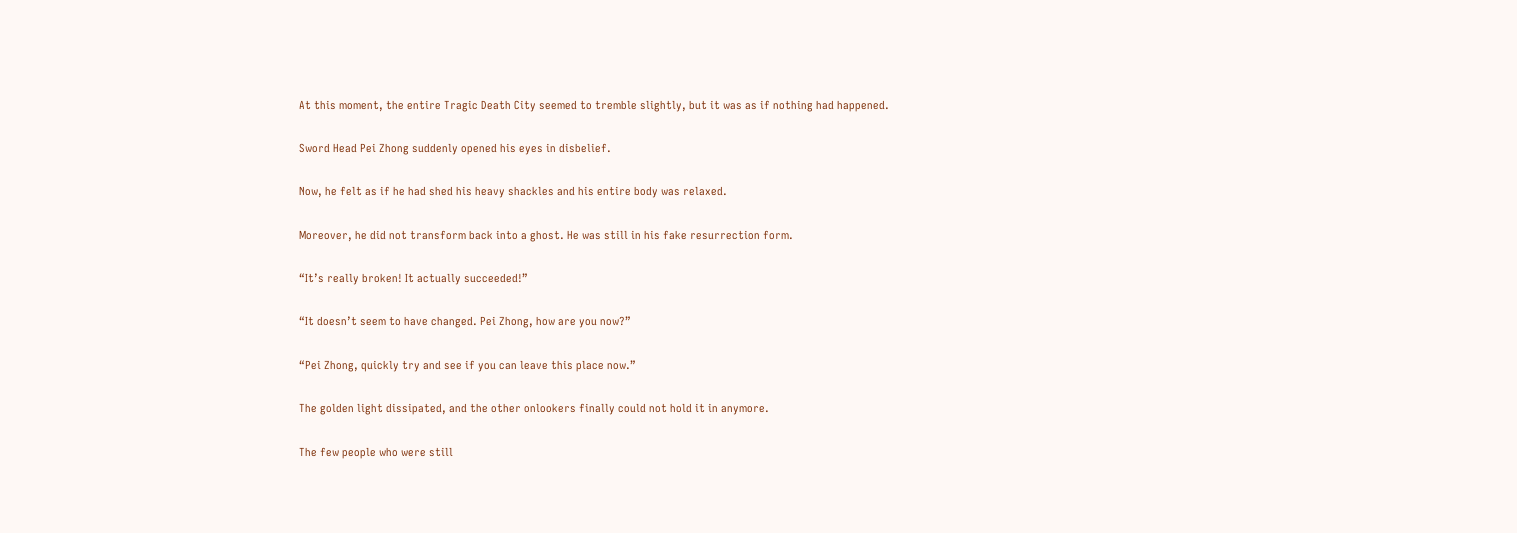At this moment, the entire Tragic Death City seemed to tremble slightly, but it was as if nothing had happened.

Sword Head Pei Zhong suddenly opened his eyes in disbelief.

Now, he felt as if he had shed his heavy shackles and his entire body was relaxed.

Moreover, he did not transform back into a ghost. He was still in his fake resurrection form.

“It’s really broken! It actually succeeded!”

“It doesn’t seem to have changed. Pei Zhong, how are you now?”

“Pei Zhong, quickly try and see if you can leave this place now.”

The golden light dissipated, and the other onlookers finally could not hold it in anymore.

The few people who were still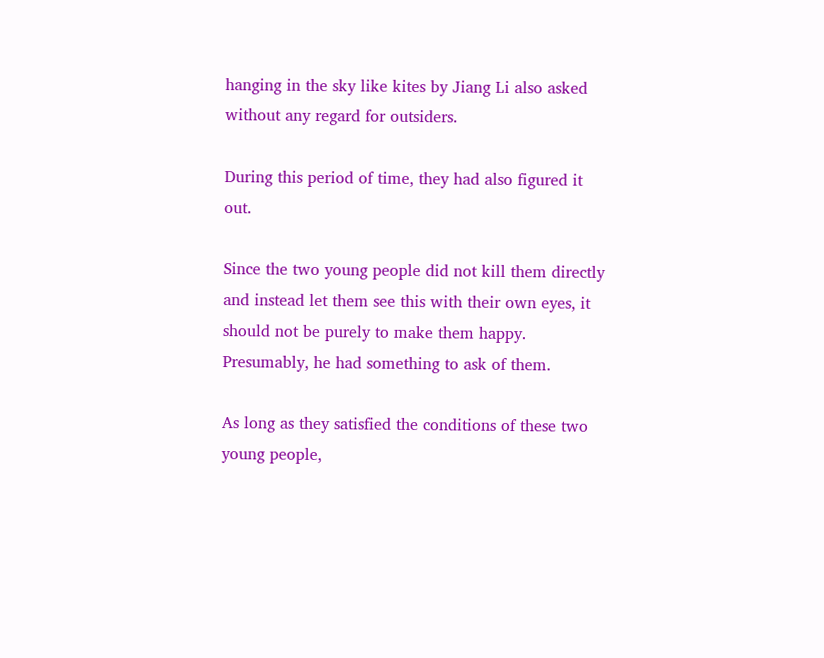hanging in the sky like kites by Jiang Li also asked without any regard for outsiders.

During this period of time, they had also figured it out.

Since the two young people did not kill them directly and instead let them see this with their own eyes, it should not be purely to make them happy. Presumably, he had something to ask of them.

As long as they satisfied the conditions of these two young people,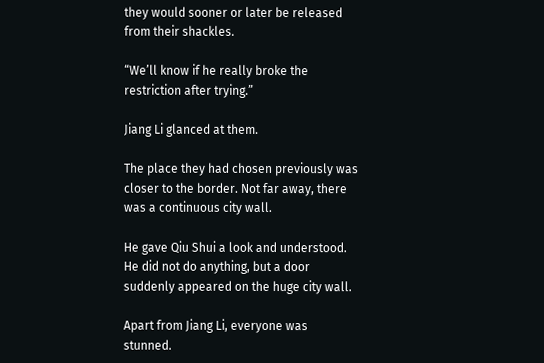they would sooner or later be released from their shackles.

“We’ll know if he really broke the restriction after trying.”

Jiang Li glanced at them.

The place they had chosen previously was closer to the border. Not far away, there was a continuous city wall.

He gave Qiu Shui a look and understood. He did not do anything, but a door suddenly appeared on the huge city wall.

Apart from Jiang Li, everyone was stunned.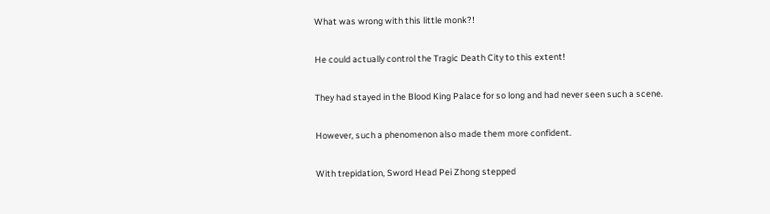What was wrong with this little monk?!

He could actually control the Tragic Death City to this extent!

They had stayed in the Blood King Palace for so long and had never seen such a scene.

However, such a phenomenon also made them more confident.

With trepidation, Sword Head Pei Zhong stepped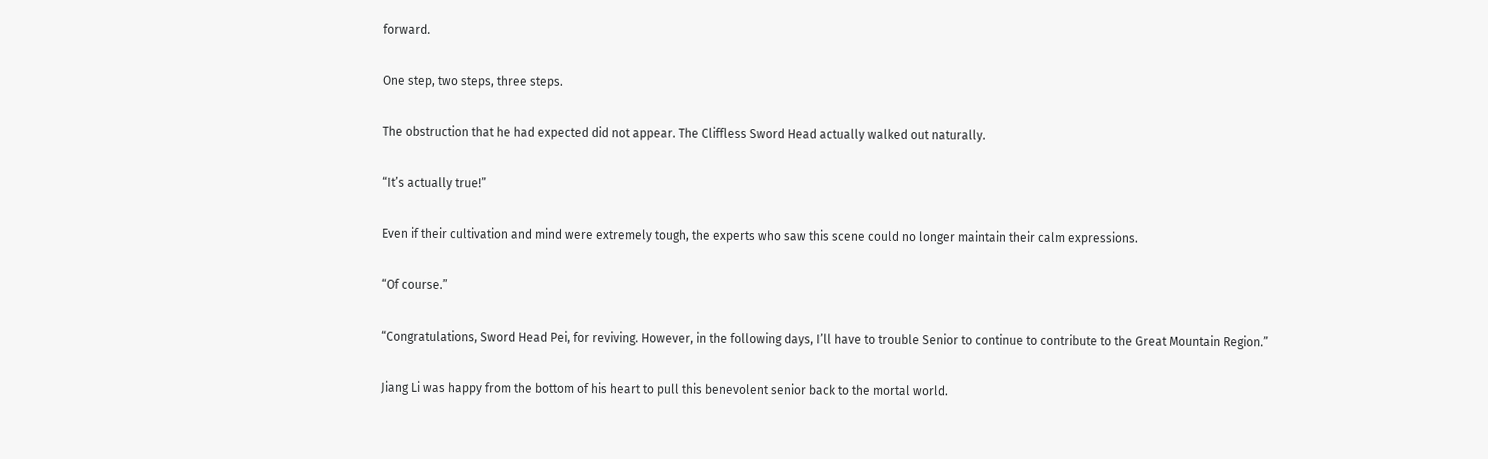forward.

One step, two steps, three steps.

The obstruction that he had expected did not appear. The Cliffless Sword Head actually walked out naturally.

“It’s actually true!”

Even if their cultivation and mind were extremely tough, the experts who saw this scene could no longer maintain their calm expressions.

“Of course.”

“Congratulations, Sword Head Pei, for reviving. However, in the following days, I’ll have to trouble Senior to continue to contribute to the Great Mountain Region.”

Jiang Li was happy from the bottom of his heart to pull this benevolent senior back to the mortal world.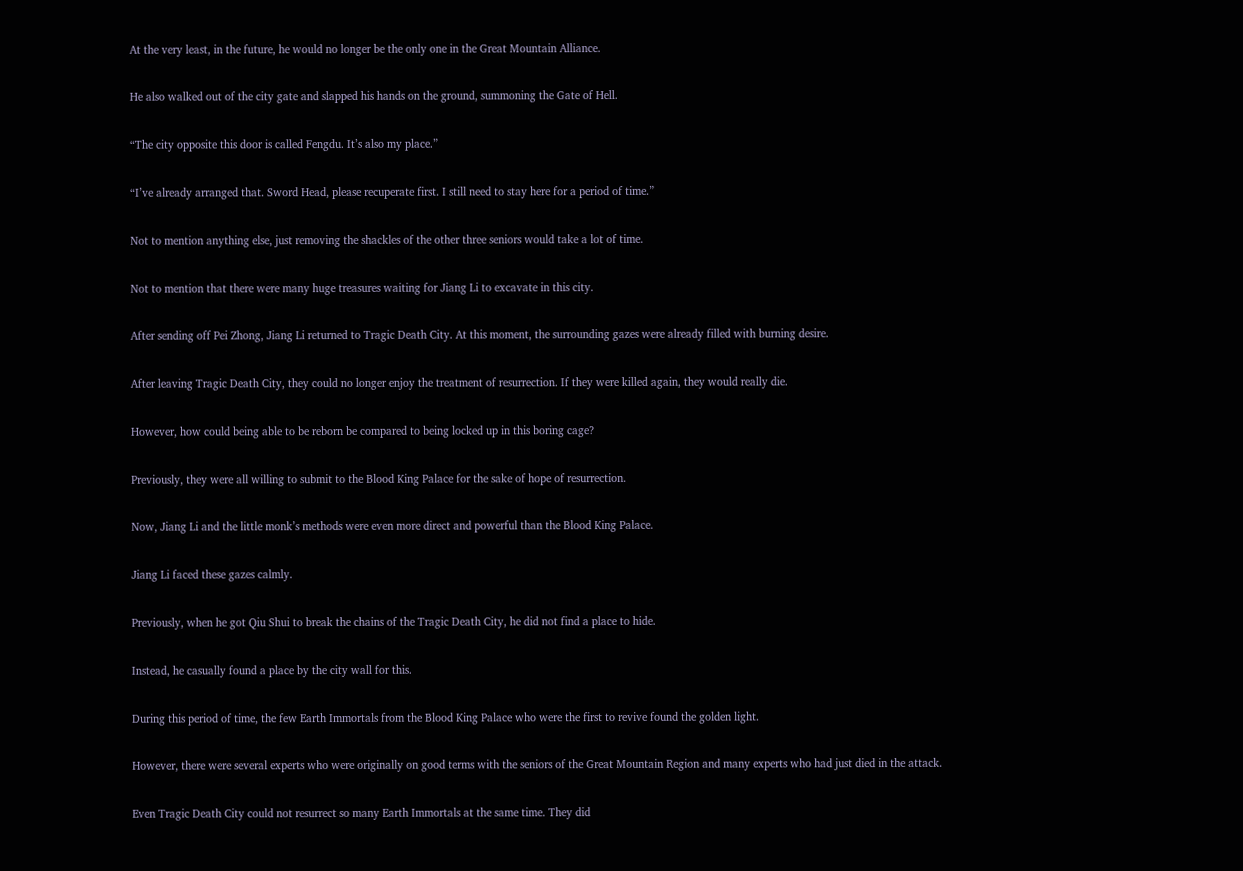At the very least, in the future, he would no longer be the only one in the Great Mountain Alliance.

He also walked out of the city gate and slapped his hands on the ground, summoning the Gate of Hell.

“The city opposite this door is called Fengdu. It’s also my place.”

“I’ve already arranged that. Sword Head, please recuperate first. I still need to stay here for a period of time.”

Not to mention anything else, just removing the shackles of the other three seniors would take a lot of time.

Not to mention that there were many huge treasures waiting for Jiang Li to excavate in this city.

After sending off Pei Zhong, Jiang Li returned to Tragic Death City. At this moment, the surrounding gazes were already filled with burning desire.

After leaving Tragic Death City, they could no longer enjoy the treatment of resurrection. If they were killed again, they would really die.

However, how could being able to be reborn be compared to being locked up in this boring cage?

Previously, they were all willing to submit to the Blood King Palace for the sake of hope of resurrection.

Now, Jiang Li and the little monk’s methods were even more direct and powerful than the Blood King Palace.

Jiang Li faced these gazes calmly.

Previously, when he got Qiu Shui to break the chains of the Tragic Death City, he did not find a place to hide.

Instead, he casually found a place by the city wall for this.

During this period of time, the few Earth Immortals from the Blood King Palace who were the first to revive found the golden light.

However, there were several experts who were originally on good terms with the seniors of the Great Mountain Region and many experts who had just died in the attack.

Even Tragic Death City could not resurrect so many Earth Immortals at the same time. They did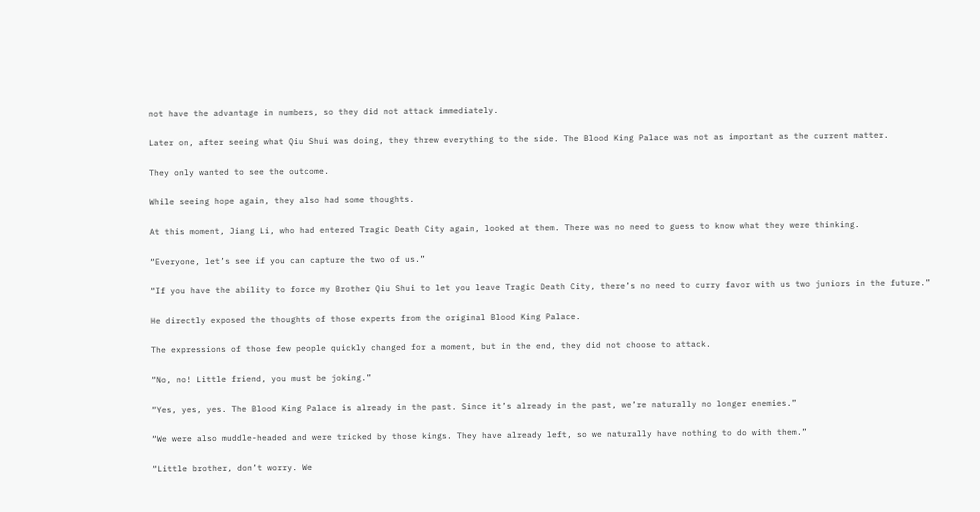not have the advantage in numbers, so they did not attack immediately.

Later on, after seeing what Qiu Shui was doing, they threw everything to the side. The Blood King Palace was not as important as the current matter.

They only wanted to see the outcome.

While seeing hope again, they also had some thoughts.

At this moment, Jiang Li, who had entered Tragic Death City again, looked at them. There was no need to guess to know what they were thinking.

“Everyone, let’s see if you can capture the two of us.”

“If you have the ability to force my Brother Qiu Shui to let you leave Tragic Death City, there’s no need to curry favor with us two juniors in the future.”

He directly exposed the thoughts of those experts from the original Blood King Palace.

The expressions of those few people quickly changed for a moment, but in the end, they did not choose to attack.

“No, no! Little friend, you must be joking.”

“Yes, yes, yes. The Blood King Palace is already in the past. Since it’s already in the past, we’re naturally no longer enemies.”

“We were also muddle-headed and were tricked by those kings. They have already left, so we naturally have nothing to do with them.”

“Little brother, don’t worry. We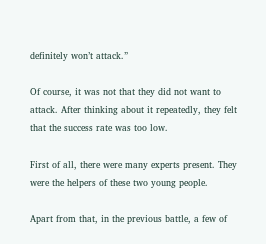definitely won’t attack.”

Of course, it was not that they did not want to attack. After thinking about it repeatedly, they felt that the success rate was too low.

First of all, there were many experts present. They were the helpers of these two young people.

Apart from that, in the previous battle, a few of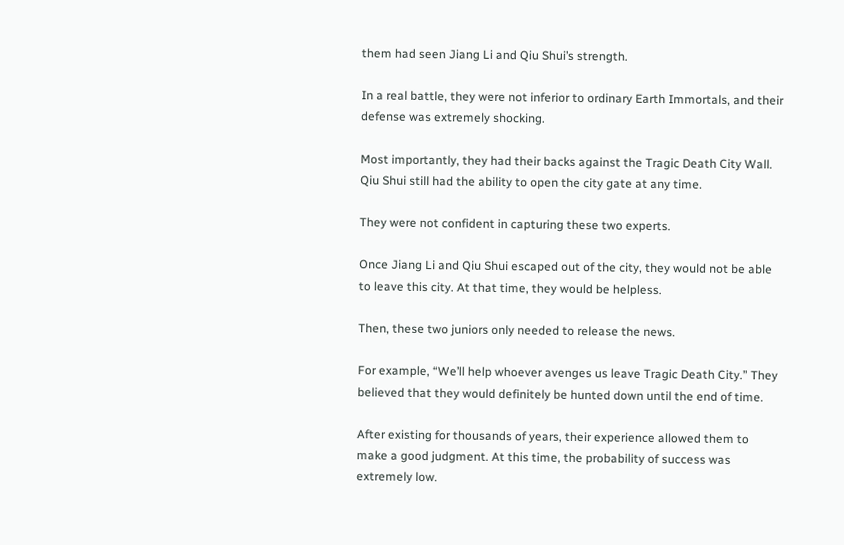them had seen Jiang Li and Qiu Shui’s strength.

In a real battle, they were not inferior to ordinary Earth Immortals, and their defense was extremely shocking.

Most importantly, they had their backs against the Tragic Death City Wall. Qiu Shui still had the ability to open the city gate at any time.

They were not confident in capturing these two experts.

Once Jiang Li and Qiu Shui escaped out of the city, they would not be able to leave this city. At that time, they would be helpless.

Then, these two juniors only needed to release the news.

For example, “We’ll help whoever avenges us leave Tragic Death City.” They believed that they would definitely be hunted down until the end of time.

After existing for thousands of years, their experience allowed them to make a good judgment. At this time, the probability of success was extremely low.